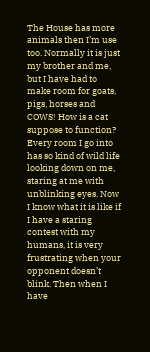The House has more animals then I’m use too. Normally it is just my brother and me, but I have had to make room for goats, pigs, horses and COWS! How is a cat suppose to function? Every room I go into has so kind of wild life looking down on me, staring at me with unblinking eyes. Now I know what it is like if I have a staring contest with my humans, it is very frustrating when your opponent doesn’t blink. Then when I have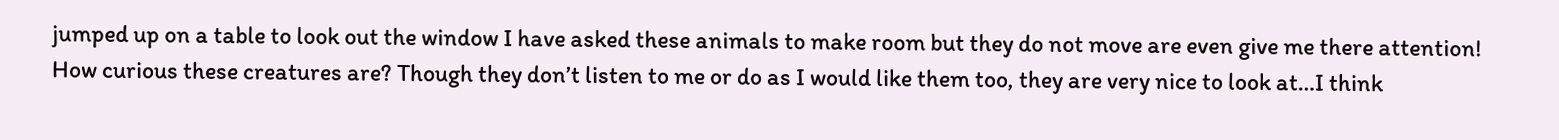jumped up on a table to look out the window I have asked these animals to make room but they do not move are even give me there attention! How curious these creatures are? Though they don’t listen to me or do as I would like them too, they are very nice to look at…I think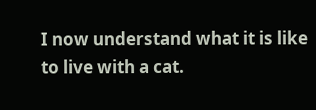I now understand what it is like to live with a cat.